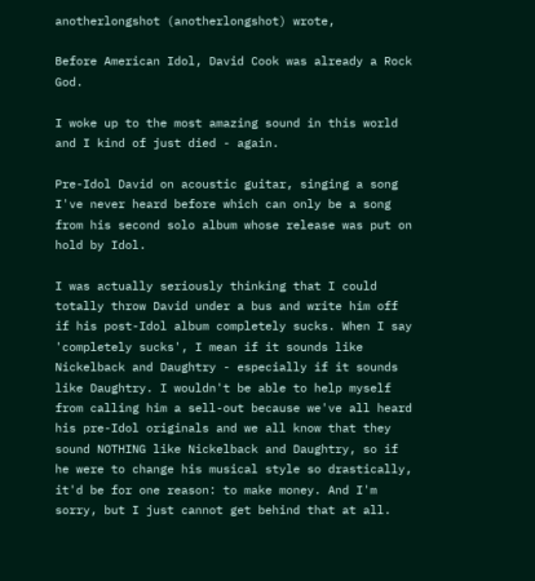anotherlongshot (anotherlongshot) wrote,

Before American Idol, David Cook was already a Rock God.

I woke up to the most amazing sound in this world and I kind of just died - again.

Pre-Idol David on acoustic guitar, singing a song I've never heard before which can only be a song from his second solo album whose release was put on hold by Idol.

I was actually seriously thinking that I could totally throw David under a bus and write him off if his post-Idol album completely sucks. When I say 'completely sucks', I mean if it sounds like Nickelback and Daughtry - especially if it sounds like Daughtry. I wouldn't be able to help myself from calling him a sell-out because we've all heard his pre-Idol originals and we all know that they sound NOTHING like Nickelback and Daughtry, so if he were to change his musical style so drastically, it'd be for one reason: to make money. And I'm sorry, but I just cannot get behind that at all.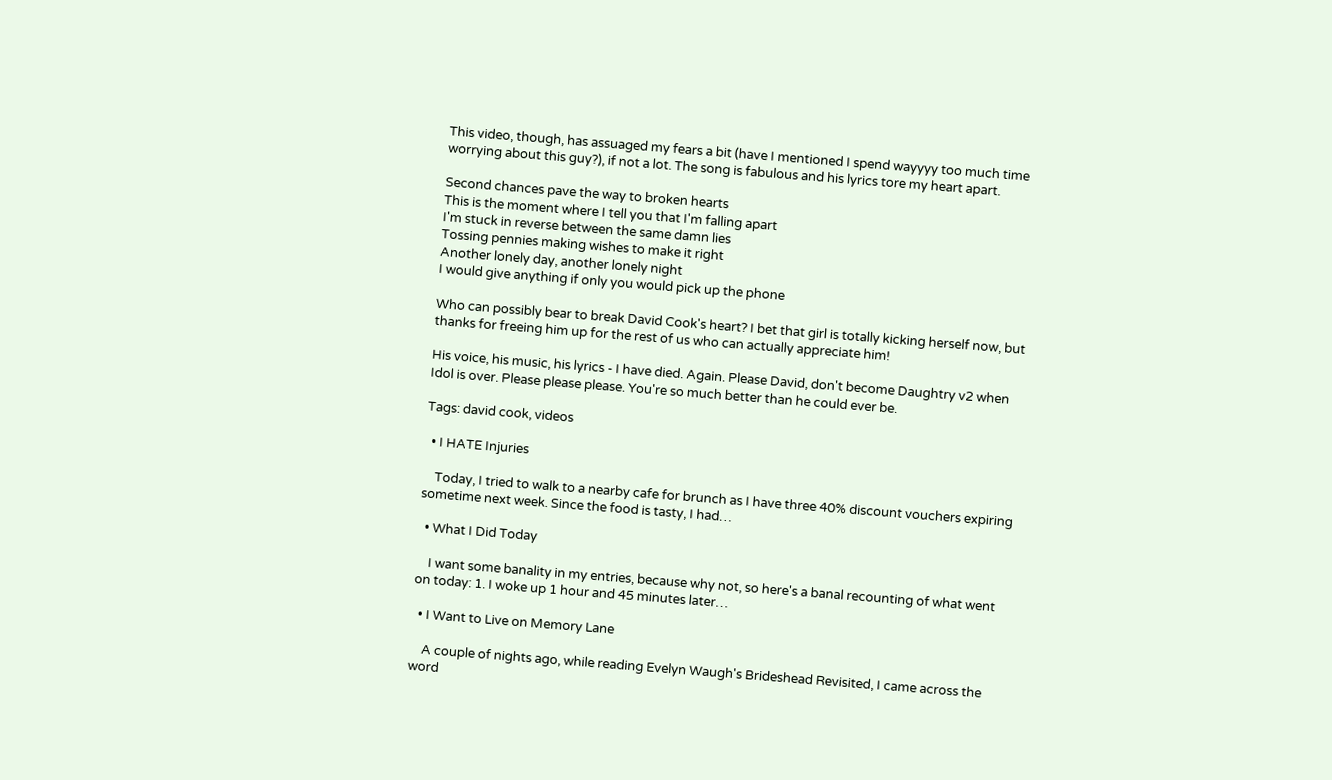This video, though, has assuaged my fears a bit (have I mentioned I spend wayyyy too much time worrying about this guy?), if not a lot. The song is fabulous and his lyrics tore my heart apart.

Second chances pave the way to broken hearts
This is the moment where I tell you that I'm falling apart
I'm stuck in reverse between the same damn lies
Tossing pennies making wishes to make it right
Another lonely day, another lonely night
I would give anything if only you would pick up the phone

Who can possibly bear to break David Cook's heart? I bet that girl is totally kicking herself now, but thanks for freeing him up for the rest of us who can actually appreciate him!

His voice, his music, his lyrics - I have died. Again. Please David, don't become Daughtry v2 when Idol is over. Please please please. You're so much better than he could ever be.

Tags: david cook, videos

  • I HATE Injuries

    Today, I tried to walk to a nearby cafe for brunch as I have three 40% discount vouchers expiring sometime next week. Since the food is tasty, I had…

  • What I Did Today

    I want some banality in my entries, because why not, so here's a banal recounting of what went on today: 1. I woke up 1 hour and 45 minutes later…

  • I Want to Live on Memory Lane

    A couple of nights ago, while reading Evelyn Waugh's Brideshead Revisited, I came across the word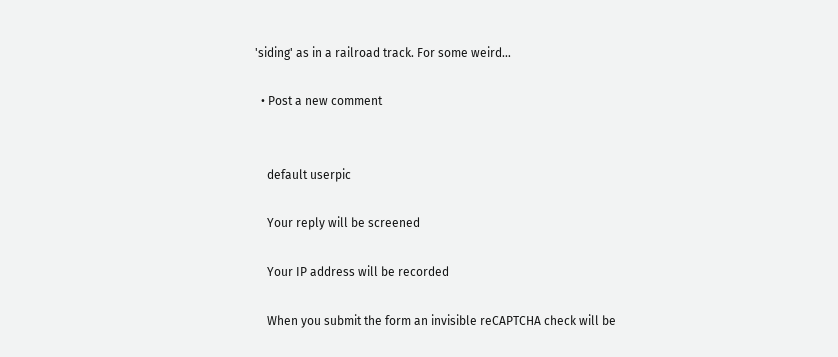'siding' as in a railroad track. For some weird…

  • Post a new comment


    default userpic

    Your reply will be screened

    Your IP address will be recorded

    When you submit the form an invisible reCAPTCHA check will be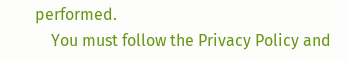performed.
    You must follow the Privacy Policy and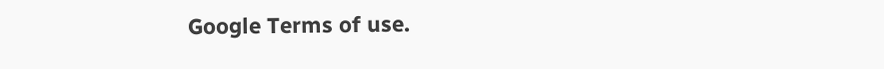Google Terms of use.